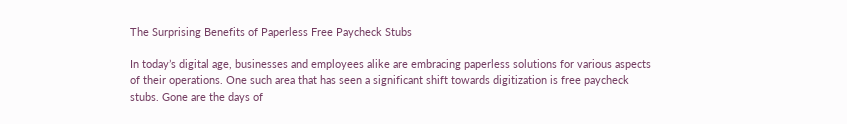The Surprising Benefits of Paperless Free Paycheck Stubs

In today’s digital age, businesses and employees alike are embracing paperless solutions for various aspects of their operations. One such area that has seen a significant shift towards digitization is free paycheck stubs. Gone are the days of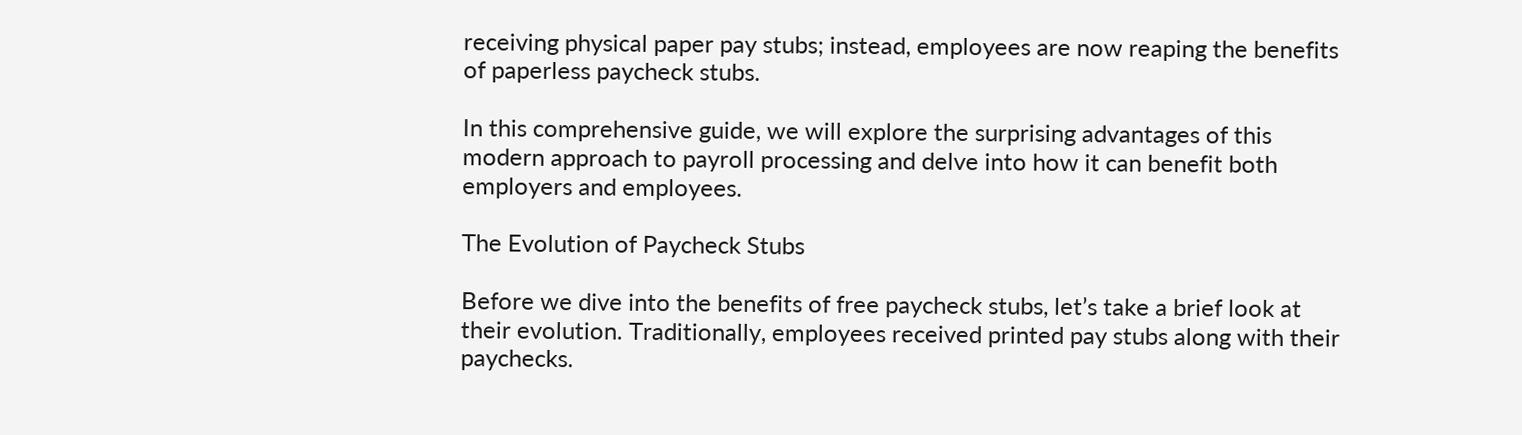receiving physical paper pay stubs; instead, employees are now reaping the benefits of paperless paycheck stubs.

In this comprehensive guide, we will explore the surprising advantages of this modern approach to payroll processing and delve into how it can benefit both employers and employees.

The Evolution of Paycheck Stubs

Before we dive into the benefits of free paycheck stubs, let’s take a brief look at their evolution. Traditionally, employees received printed pay stubs along with their paychecks.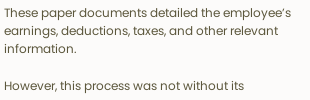These paper documents detailed the employee’s earnings, deductions, taxes, and other relevant information.

However, this process was not without its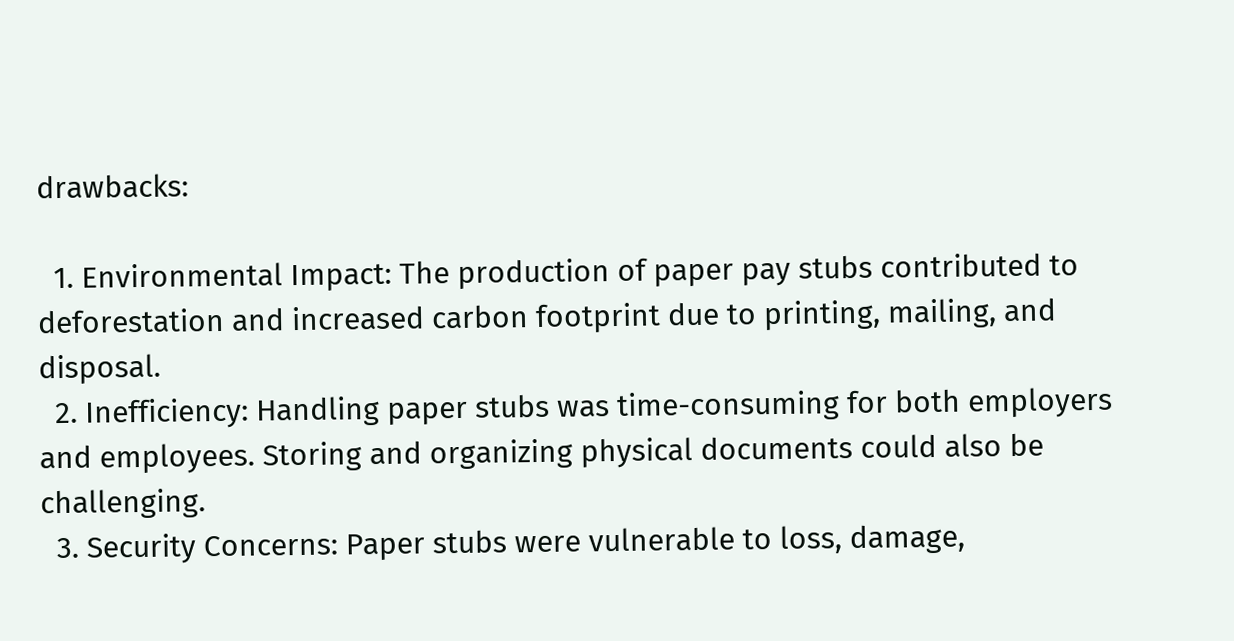drawbacks:

  1. Environmental Impact: The production of paper pay stubs contributed to deforestation and increased carbon footprint due to printing, mailing, and disposal.
  2. Inefficiency: Handling paper stubs was time-consuming for both employers and employees. Storing and organizing physical documents could also be challenging.
  3. Security Concerns: Paper stubs were vulnerable to loss, damage,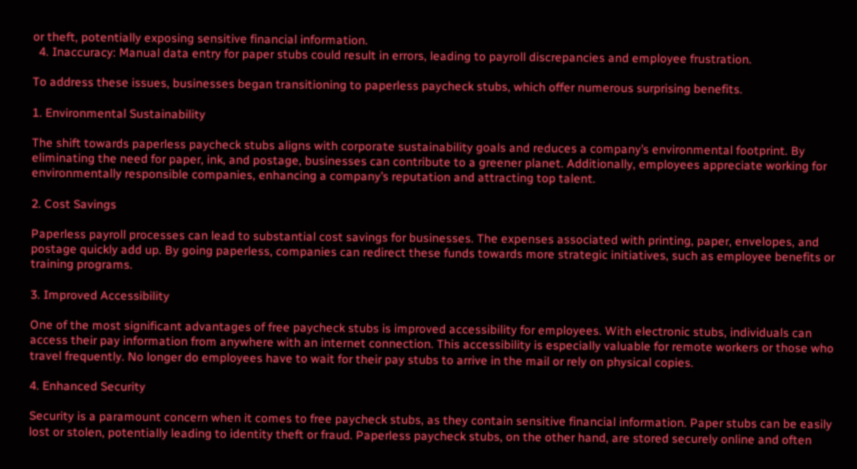or theft, potentially exposing sensitive financial information.
  4. Inaccuracy: Manual data entry for paper stubs could result in errors, leading to payroll discrepancies and employee frustration.

To address these issues, businesses began transitioning to paperless paycheck stubs, which offer numerous surprising benefits.

1. Environmental Sustainability

The shift towards paperless paycheck stubs aligns with corporate sustainability goals and reduces a company’s environmental footprint. By eliminating the need for paper, ink, and postage, businesses can contribute to a greener planet. Additionally, employees appreciate working for environmentally responsible companies, enhancing a company’s reputation and attracting top talent.

2. Cost Savings

Paperless payroll processes can lead to substantial cost savings for businesses. The expenses associated with printing, paper, envelopes, and postage quickly add up. By going paperless, companies can redirect these funds towards more strategic initiatives, such as employee benefits or training programs.

3. Improved Accessibility

One of the most significant advantages of free paycheck stubs is improved accessibility for employees. With electronic stubs, individuals can access their pay information from anywhere with an internet connection. This accessibility is especially valuable for remote workers or those who travel frequently. No longer do employees have to wait for their pay stubs to arrive in the mail or rely on physical copies.

4. Enhanced Security

Security is a paramount concern when it comes to free paycheck stubs, as they contain sensitive financial information. Paper stubs can be easily lost or stolen, potentially leading to identity theft or fraud. Paperless paycheck stubs, on the other hand, are stored securely online and often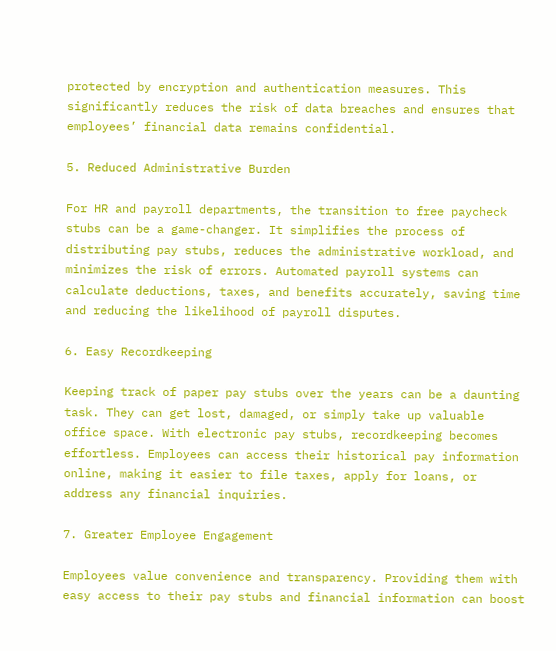protected by encryption and authentication measures. This significantly reduces the risk of data breaches and ensures that employees’ financial data remains confidential.

5. Reduced Administrative Burden

For HR and payroll departments, the transition to free paycheck stubs can be a game-changer. It simplifies the process of distributing pay stubs, reduces the administrative workload, and minimizes the risk of errors. Automated payroll systems can calculate deductions, taxes, and benefits accurately, saving time and reducing the likelihood of payroll disputes.

6. Easy Recordkeeping

Keeping track of paper pay stubs over the years can be a daunting task. They can get lost, damaged, or simply take up valuable office space. With electronic pay stubs, recordkeeping becomes effortless. Employees can access their historical pay information online, making it easier to file taxes, apply for loans, or address any financial inquiries.

7. Greater Employee Engagement

Employees value convenience and transparency. Providing them with easy access to their pay stubs and financial information can boost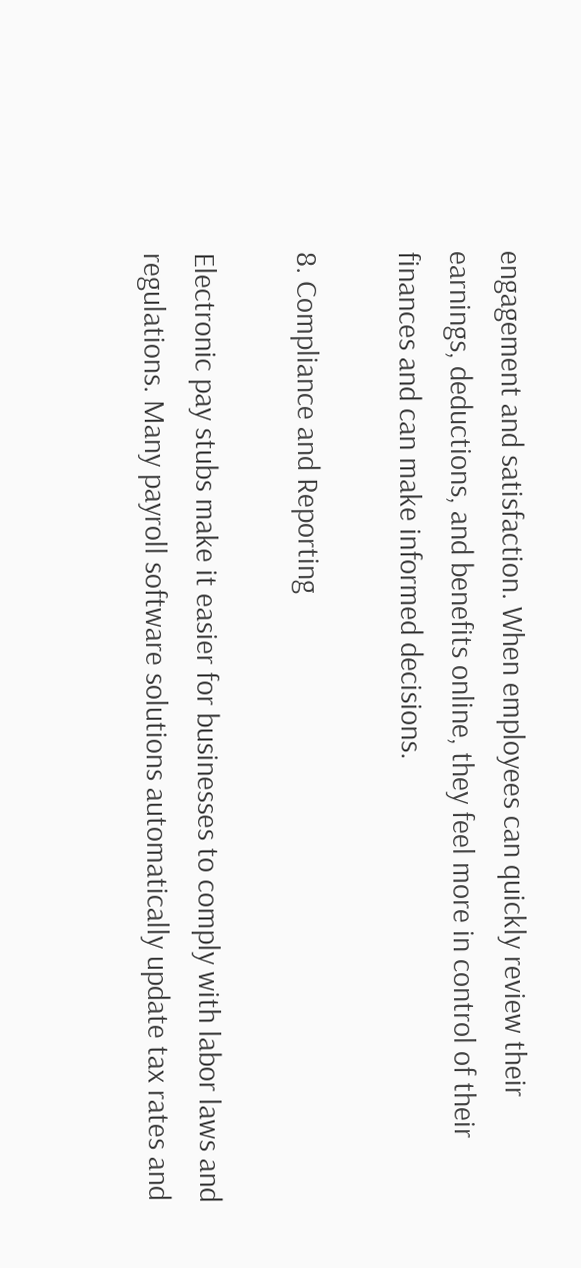engagement and satisfaction. When employees can quickly review their earnings, deductions, and benefits online, they feel more in control of their finances and can make informed decisions.

8. Compliance and Reporting

Electronic pay stubs make it easier for businesses to comply with labor laws and regulations. Many payroll software solutions automatically update tax rates and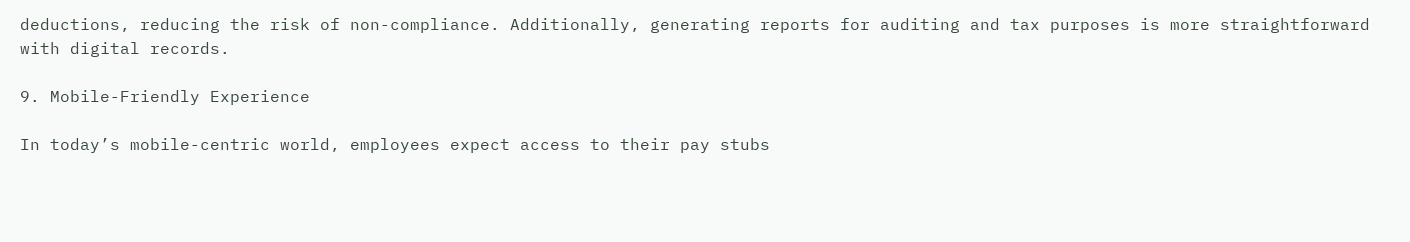deductions, reducing the risk of non-compliance. Additionally, generating reports for auditing and tax purposes is more straightforward with digital records.

9. Mobile-Friendly Experience

In today’s mobile-centric world, employees expect access to their pay stubs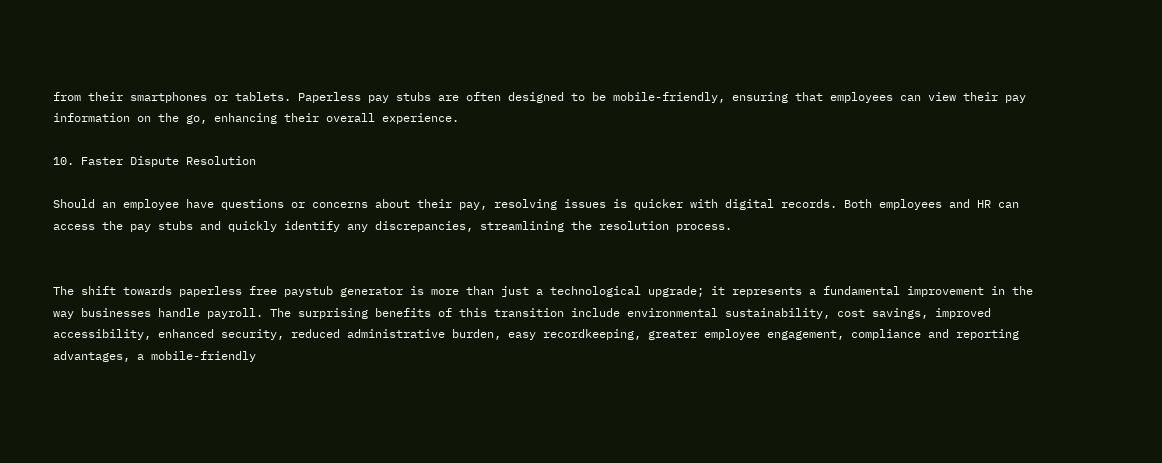from their smartphones or tablets. Paperless pay stubs are often designed to be mobile-friendly, ensuring that employees can view their pay information on the go, enhancing their overall experience.

10. Faster Dispute Resolution

Should an employee have questions or concerns about their pay, resolving issues is quicker with digital records. Both employees and HR can access the pay stubs and quickly identify any discrepancies, streamlining the resolution process.


The shift towards paperless free paystub generator is more than just a technological upgrade; it represents a fundamental improvement in the way businesses handle payroll. The surprising benefits of this transition include environmental sustainability, cost savings, improved accessibility, enhanced security, reduced administrative burden, easy recordkeeping, greater employee engagement, compliance and reporting advantages, a mobile-friendly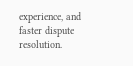experience, and faster dispute resolution.